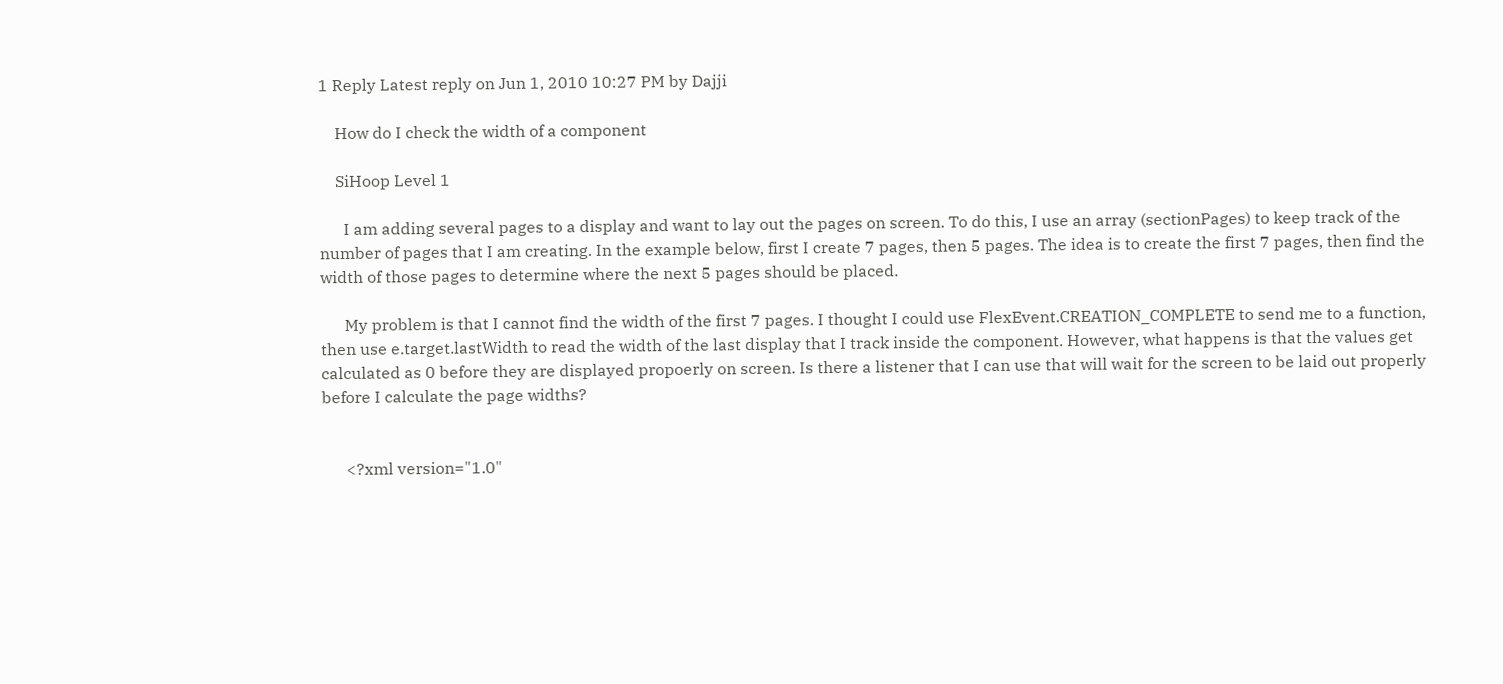1 Reply Latest reply on Jun 1, 2010 10:27 PM by Dajji

    How do I check the width of a component

    SiHoop Level 1

      I am adding several pages to a display and want to lay out the pages on screen. To do this, I use an array (sectionPages) to keep track of the number of pages that I am creating. In the example below, first I create 7 pages, then 5 pages. The idea is to create the first 7 pages, then find the width of those pages to determine where the next 5 pages should be placed.

      My problem is that I cannot find the width of the first 7 pages. I thought I could use FlexEvent.CREATION_COMPLETE to send me to a function, then use e.target.lastWidth to read the width of the last display that I track inside the component. However, what happens is that the values get calculated as 0 before they are displayed propoerly on screen. Is there a listener that I can use that will wait for the screen to be laid out properly before I calculate the page widths?


      <?xml version="1.0"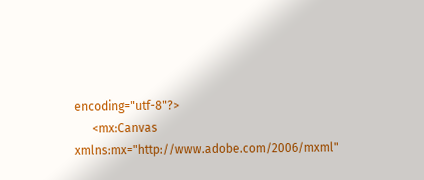encoding="utf-8"?>
      <mx:Canvas xmlns:mx="http://www.adobe.com/2006/mxml"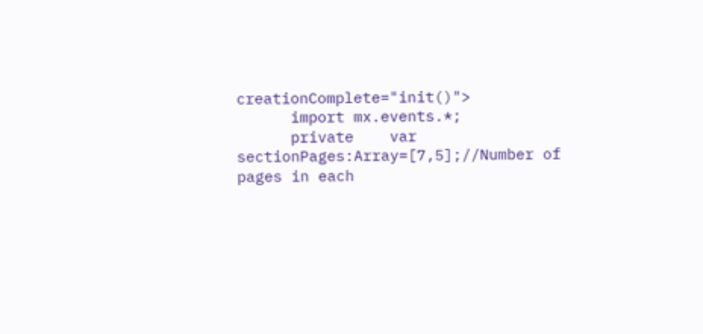creationComplete="init()">
      import mx.events.*;
      private    var sectionPages:Array=[7,5];//Number of pages in each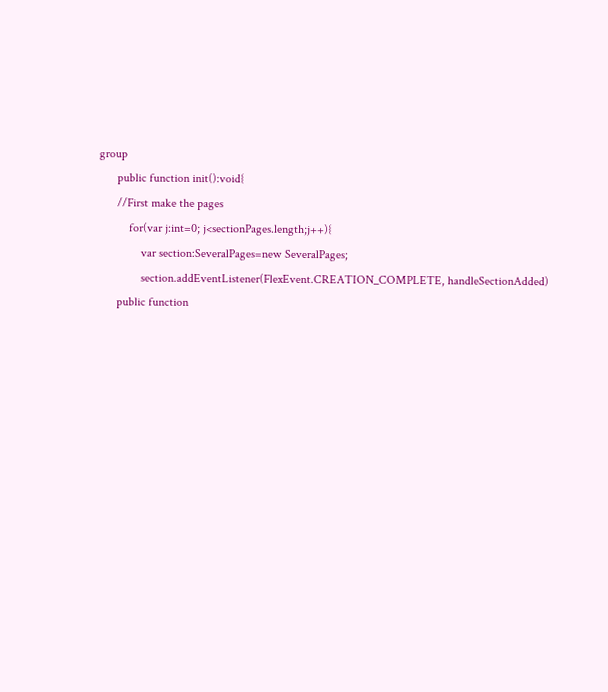group
      public function init():void{
      //First make the pages
          for(var j:int=0; j<sectionPages.length;j++){
              var section:SeveralPages=new SeveralPages;
              section.addEventListener(FlexEvent.CREATION_COMPLETE, handleSectionAdded)
      public function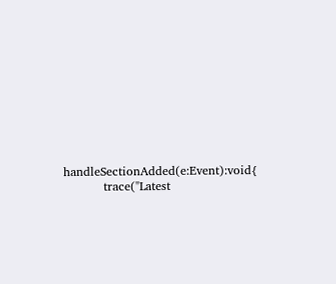handleSectionAdded(e:Event):void{
          trace("Latest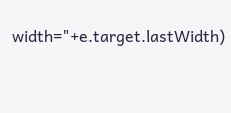width="+e.target.lastWidth)